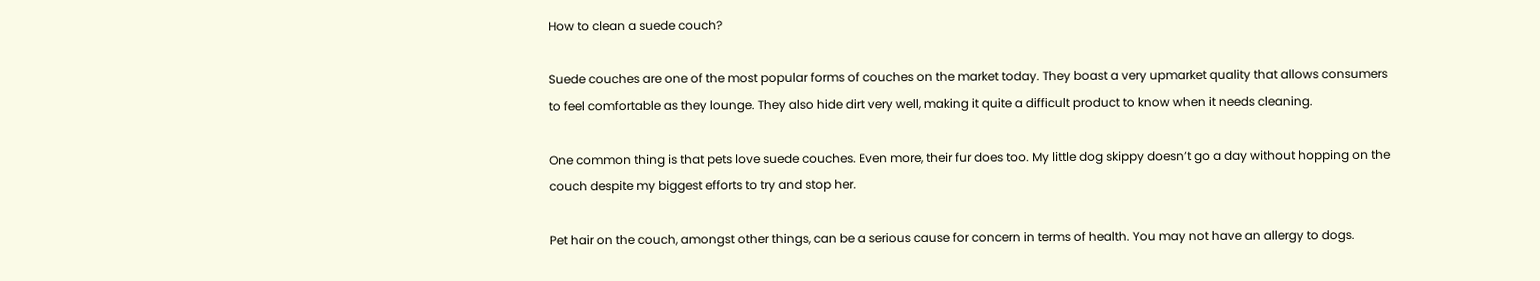How to clean a suede couch?

Suede couches are one of the most popular forms of couches on the market today. They boast a very upmarket quality that allows consumers to feel comfortable as they lounge. They also hide dirt very well, making it quite a difficult product to know when it needs cleaning.

One common thing is that pets love suede couches. Even more, their fur does too. My little dog skippy doesn’t go a day without hopping on the couch despite my biggest efforts to try and stop her.

Pet hair on the couch, amongst other things, can be a serious cause for concern in terms of health. You may not have an allergy to dogs.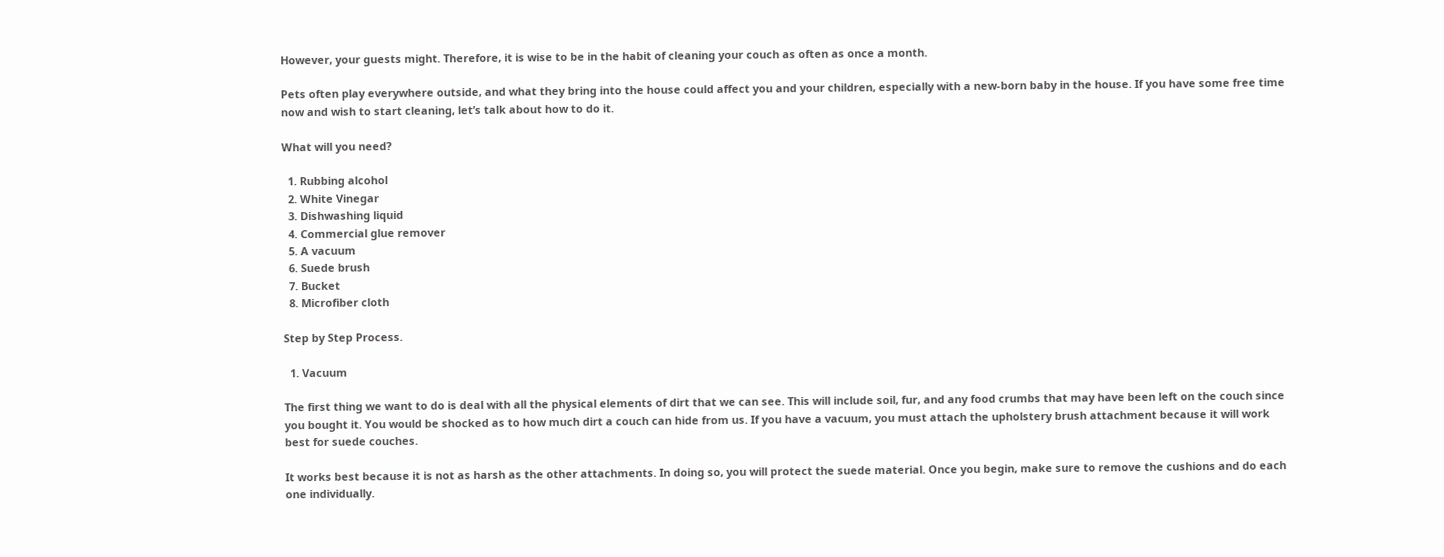However, your guests might. Therefore, it is wise to be in the habit of cleaning your couch as often as once a month.

Pets often play everywhere outside, and what they bring into the house could affect you and your children, especially with a new-born baby in the house. If you have some free time now and wish to start cleaning, let’s talk about how to do it.

What will you need?

  1. Rubbing alcohol
  2. White Vinegar
  3. Dishwashing liquid
  4. Commercial glue remover
  5. A vacuum
  6. Suede brush
  7. Bucket
  8. Microfiber cloth

Step by Step Process.

  1. Vacuum

The first thing we want to do is deal with all the physical elements of dirt that we can see. This will include soil, fur, and any food crumbs that may have been left on the couch since you bought it. You would be shocked as to how much dirt a couch can hide from us. If you have a vacuum, you must attach the upholstery brush attachment because it will work best for suede couches.

It works best because it is not as harsh as the other attachments. In doing so, you will protect the suede material. Once you begin, make sure to remove the cushions and do each one individually.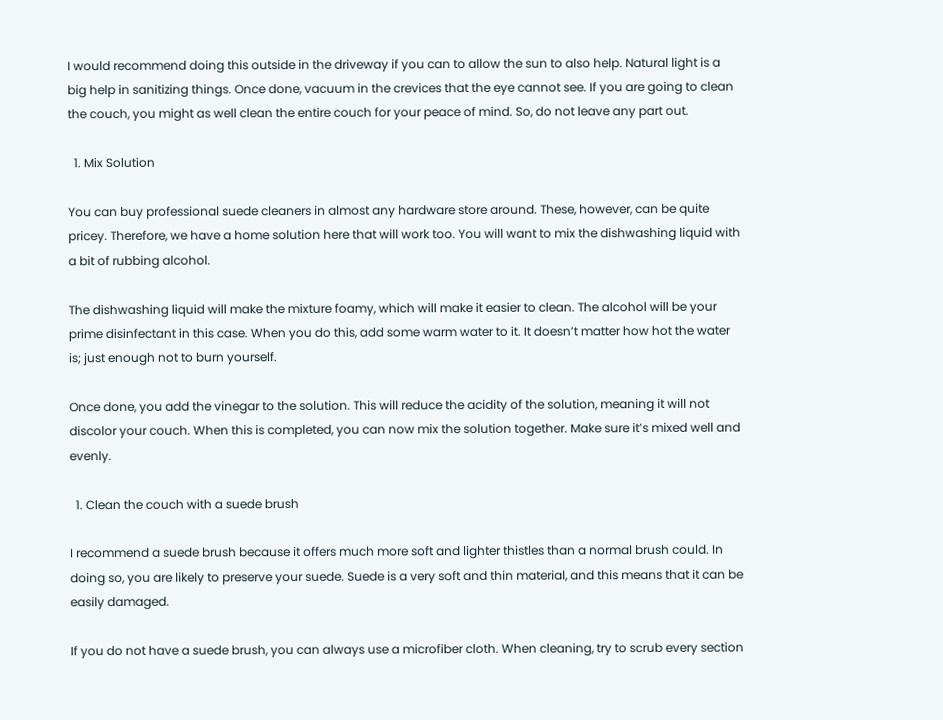I would recommend doing this outside in the driveway if you can to allow the sun to also help. Natural light is a big help in sanitizing things. Once done, vacuum in the crevices that the eye cannot see. If you are going to clean the couch, you might as well clean the entire couch for your peace of mind. So, do not leave any part out.

  1. Mix Solution

You can buy professional suede cleaners in almost any hardware store around. These, however, can be quite pricey. Therefore, we have a home solution here that will work too. You will want to mix the dishwashing liquid with a bit of rubbing alcohol.

The dishwashing liquid will make the mixture foamy, which will make it easier to clean. The alcohol will be your prime disinfectant in this case. When you do this, add some warm water to it. It doesn’t matter how hot the water is; just enough not to burn yourself.

Once done, you add the vinegar to the solution. This will reduce the acidity of the solution, meaning it will not discolor your couch. When this is completed, you can now mix the solution together. Make sure it’s mixed well and evenly.

  1. Clean the couch with a suede brush

I recommend a suede brush because it offers much more soft and lighter thistles than a normal brush could. In doing so, you are likely to preserve your suede. Suede is a very soft and thin material, and this means that it can be easily damaged.

If you do not have a suede brush, you can always use a microfiber cloth. When cleaning, try to scrub every section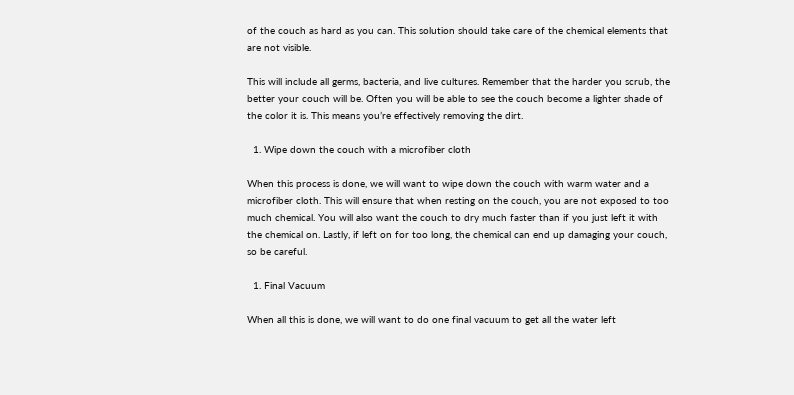of the couch as hard as you can. This solution should take care of the chemical elements that are not visible.

This will include all germs, bacteria, and live cultures. Remember that the harder you scrub, the better your couch will be. Often you will be able to see the couch become a lighter shade of the color it is. This means you’re effectively removing the dirt.

  1. Wipe down the couch with a microfiber cloth

When this process is done, we will want to wipe down the couch with warm water and a microfiber cloth. This will ensure that when resting on the couch, you are not exposed to too much chemical. You will also want the couch to dry much faster than if you just left it with the chemical on. Lastly, if left on for too long, the chemical can end up damaging your couch, so be careful.

  1. Final Vacuum

When all this is done, we will want to do one final vacuum to get all the water left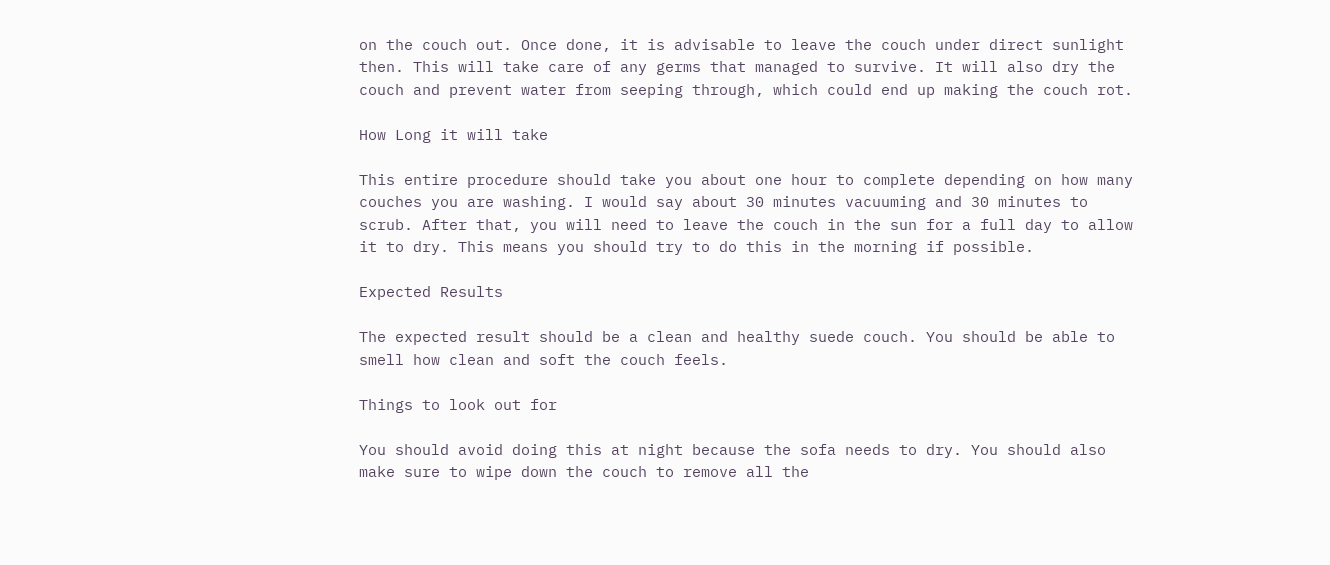on the couch out. Once done, it is advisable to leave the couch under direct sunlight then. This will take care of any germs that managed to survive. It will also dry the couch and prevent water from seeping through, which could end up making the couch rot.

How Long it will take

This entire procedure should take you about one hour to complete depending on how many couches you are washing. I would say about 30 minutes vacuuming and 30 minutes to scrub. After that, you will need to leave the couch in the sun for a full day to allow it to dry. This means you should try to do this in the morning if possible.

Expected Results

The expected result should be a clean and healthy suede couch. You should be able to smell how clean and soft the couch feels.

Things to look out for

You should avoid doing this at night because the sofa needs to dry. You should also make sure to wipe down the couch to remove all the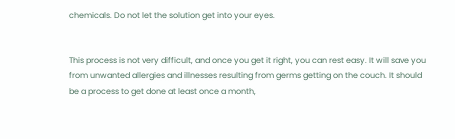chemicals. Do not let the solution get into your eyes.


This process is not very difficult, and once you get it right, you can rest easy. It will save you from unwanted allergies and illnesses resulting from germs getting on the couch. It should be a process to get done at least once a month,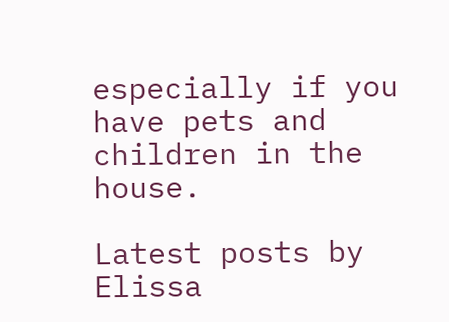especially if you have pets and children in the house.

Latest posts by Elissa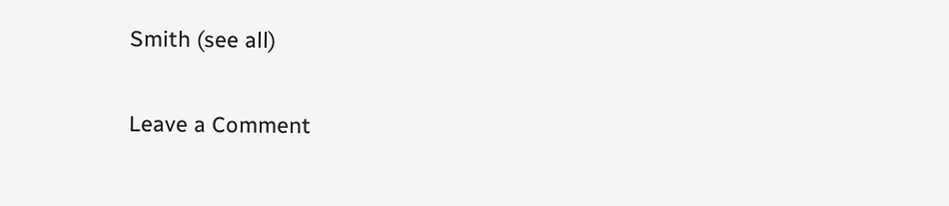Smith (see all)

Leave a Comment